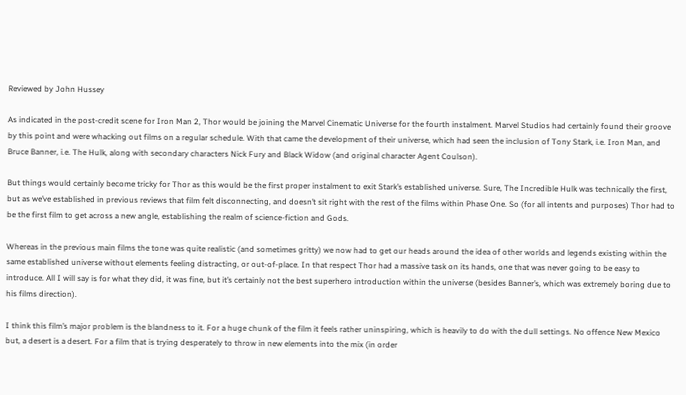Reviewed by John Hussey

As indicated in the post-credit scene for Iron Man 2, Thor would be joining the Marvel Cinematic Universe for the fourth instalment. Marvel Studios had certainly found their groove by this point and were whacking out films on a regular schedule. With that came the development of their universe, which had seen the inclusion of Tony Stark, i.e. Iron Man, and Bruce Banner, i.e. The Hulk, along with secondary characters Nick Fury and Black Widow (and original character Agent Coulson).

But things would certainly become tricky for Thor as this would be the first proper instalment to exit Stark’s established universe. Sure, The Incredible Hulk was technically the first, but as we’ve established in previous reviews that film felt disconnecting, and doesn’t sit right with the rest of the films within Phase One. So (for all intents and purposes) Thor had to be the first film to get across a new angle, establishing the realm of science-fiction and Gods.

Whereas in the previous main films the tone was quite realistic (and sometimes gritty) we now had to get our heads around the idea of other worlds and legends existing within the same established universe without elements feeling distracting, or out-of-place. In that respect Thor had a massive task on its hands, one that was never going to be easy to introduce. All I will say is for what they did, it was fine, but it’s certainly not the best superhero introduction within the universe (besides Banner’s, which was extremely boring due to his films direction).

I think this film’s major problem is the blandness to it. For a huge chunk of the film it feels rather uninspiring, which is heavily to do with the dull settings. No offence New Mexico but, a desert is a desert. For a film that is trying desperately to throw in new elements into the mix (in order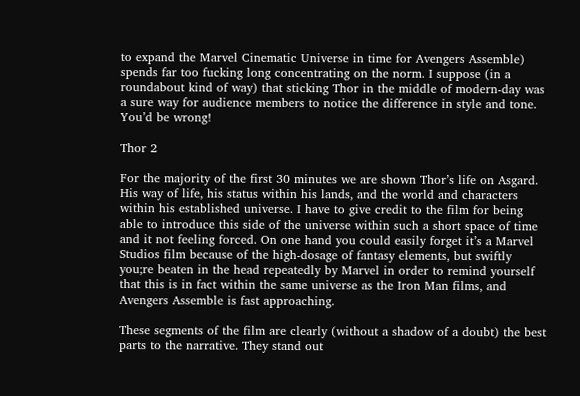to expand the Marvel Cinematic Universe in time for Avengers Assemble) spends far too fucking long concentrating on the norm. I suppose (in a roundabout kind of way) that sticking Thor in the middle of modern-day was a sure way for audience members to notice the difference in style and tone. You’d be wrong!

Thor 2

For the majority of the first 30 minutes we are shown Thor’s life on Asgard. His way of life, his status within his lands, and the world and characters within his established universe. I have to give credit to the film for being able to introduce this side of the universe within such a short space of time and it not feeling forced. On one hand you could easily forget it’s a Marvel Studios film because of the high-dosage of fantasy elements, but swiftly you;re beaten in the head repeatedly by Marvel in order to remind yourself that this is in fact within the same universe as the Iron Man films, and Avengers Assemble is fast approaching.

These segments of the film are clearly (without a shadow of a doubt) the best parts to the narrative. They stand out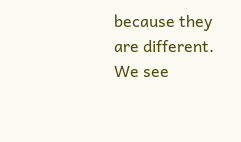because they are different. We see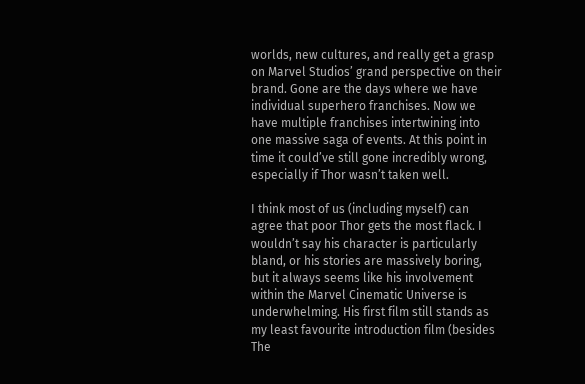worlds, new cultures, and really get a grasp on Marvel Studios’ grand perspective on their brand. Gone are the days where we have individual superhero franchises. Now we have multiple franchises intertwining into one massive saga of events. At this point in time it could’ve still gone incredibly wrong, especially if Thor wasn’t taken well.

I think most of us (including myself) can agree that poor Thor gets the most flack. I wouldn’t say his character is particularly bland, or his stories are massively boring, but it always seems like his involvement within the Marvel Cinematic Universe is underwhelming. His first film still stands as my least favourite introduction film (besides The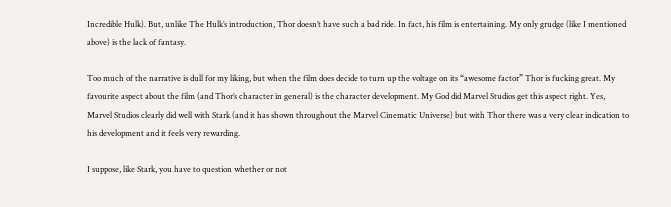Incredible Hulk). But, unlike The Hulk’s introduction, Thor doesn’t have such a bad ride. In fact, his film is entertaining. My only grudge (like I mentioned above) is the lack of fantasy.

Too much of the narrative is dull for my liking, but when the film does decide to turn up the voltage on its “awesome factor” Thor is fucking great. My favourite aspect about the film (and Thor’s character in general) is the character development. My God did Marvel Studios get this aspect right. Yes, Marvel Studios clearly did well with Stark (and it has shown throughout the Marvel Cinematic Universe) but with Thor there was a very clear indication to his development and it feels very rewarding.

I suppose, like Stark, you have to question whether or not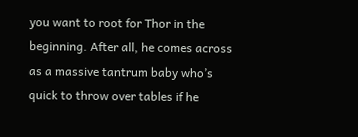you want to root for Thor in the beginning. After all, he comes across as a massive tantrum baby who’s quick to throw over tables if he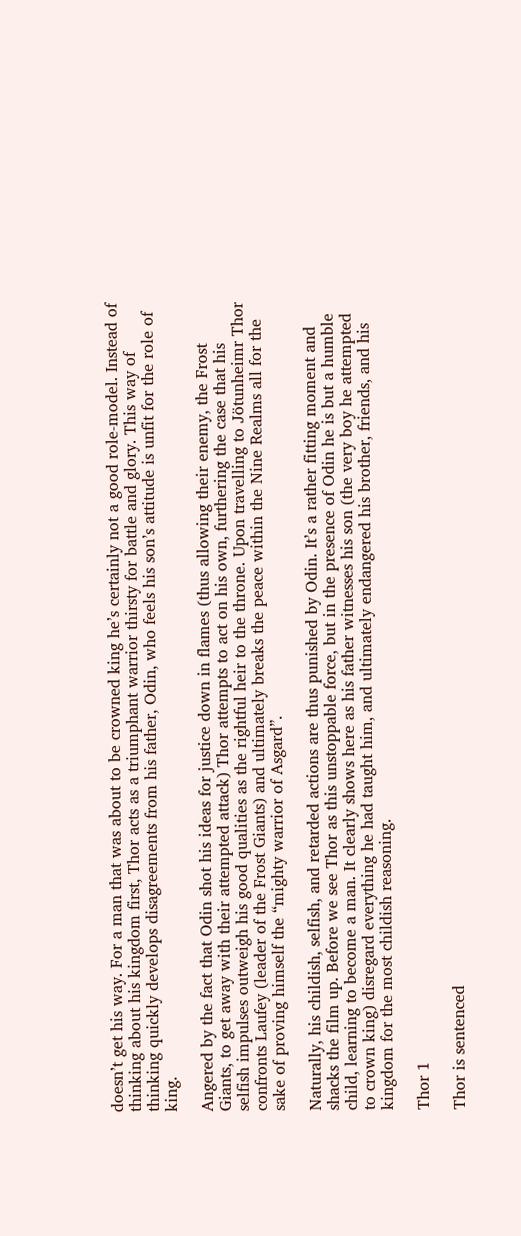doesn’t get his way. For a man that was about to be crowned king he’s certainly not a good role-model. Instead of thinking about his kingdom first, Thor acts as a triumphant warrior thirsty for battle and glory. This way of thinking quickly develops disagreements from his father, Odin, who feels his son’s attitude is unfit for the role of king.

Angered by the fact that Odin shot his ideas for justice down in flames (thus allowing their enemy, the Frost Giants, to get away with their attempted attack) Thor attempts to act on his own, furthering the case that his selfish impulses outweigh his good qualities as the rightful heir to the throne. Upon travelling to Jötunheimr Thor confronts Laufey (leader of the Frost Giants) and ultimately breaks the peace within the Nine Realms all for the sake of proving himself the “mighty warrior of Asgard”.

Naturally, his childish, selfish, and retarded actions are thus punished by Odin. It’s a rather fitting moment and shacks the film up. Before we see Thor as this unstoppable force, but in the presence of Odin he is but a humble child, learning to become a man. It clearly shows here as his father witnesses his son (the very boy he attempted to crown king) disregard everything he had taught him, and ultimately endangered his brother, friends, and his kingdom for the most childish reasoning.

Thor 1

Thor is sentenced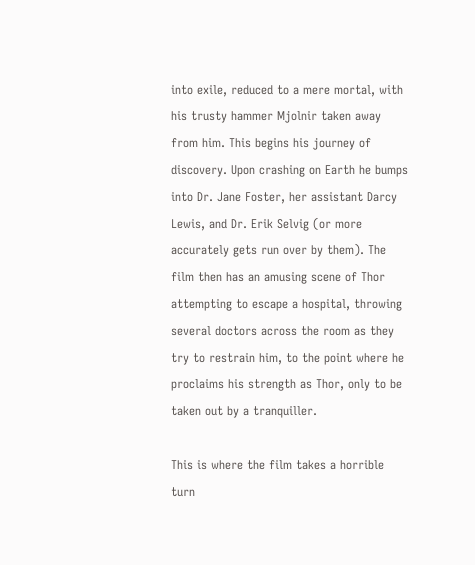into exile, reduced to a mere mortal, with his trusty hammer Mjolnir taken away from him. This begins his journey of discovery. Upon crashing on Earth he bumps into Dr. Jane Foster, her assistant Darcy Lewis, and Dr. Erik Selvig (or more accurately gets run over by them). The film then has an amusing scene of Thor attempting to escape a hospital, throwing several doctors across the room as they try to restrain him, to the point where he proclaims his strength as Thor, only to be taken out by a tranquiller.

This is where the film takes a horrible turn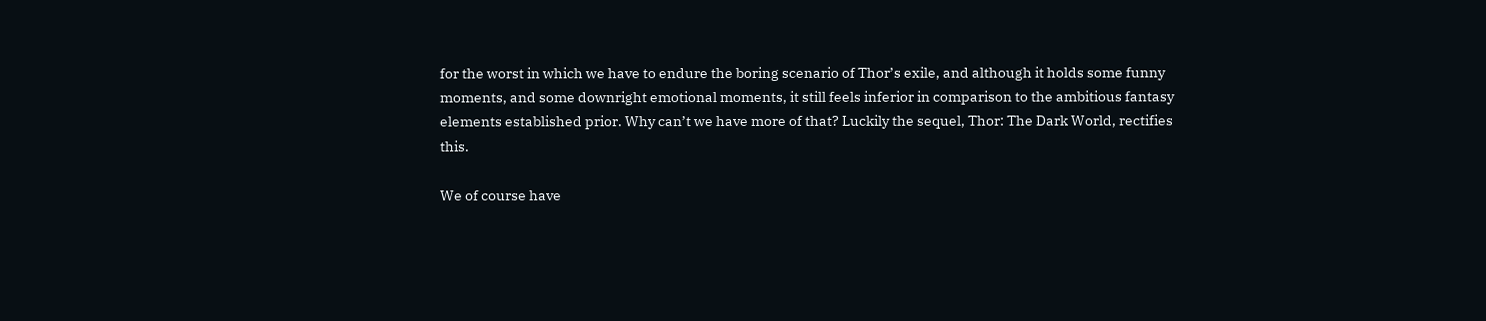for the worst in which we have to endure the boring scenario of Thor’s exile, and although it holds some funny moments, and some downright emotional moments, it still feels inferior in comparison to the ambitious fantasy elements established prior. Why can’t we have more of that? Luckily the sequel, Thor: The Dark World, rectifies this.

We of course have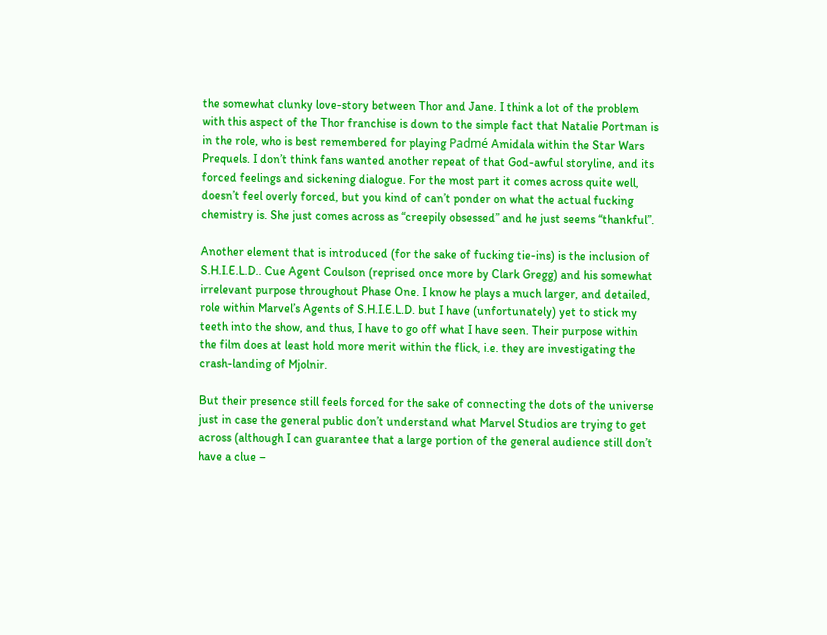the somewhat clunky love-story between Thor and Jane. I think a lot of the problem with this aspect of the Thor franchise is down to the simple fact that Natalie Portman is in the role, who is best remembered for playing Padmé Amidala within the Star Wars Prequels. I don’t think fans wanted another repeat of that God-awful storyline, and its forced feelings and sickening dialogue. For the most part it comes across quite well, doesn’t feel overly forced, but you kind of can’t ponder on what the actual fucking chemistry is. She just comes across as “creepily obsessed” and he just seems “thankful”.

Another element that is introduced (for the sake of fucking tie-ins) is the inclusion of S.H.I.E.L.D.. Cue Agent Coulson (reprised once more by Clark Gregg) and his somewhat irrelevant purpose throughout Phase One. I know he plays a much larger, and detailed, role within Marvel’s Agents of S.H.I.E.L.D. but I have (unfortunately) yet to stick my teeth into the show, and thus, I have to go off what I have seen. Their purpose within the film does at least hold more merit within the flick, i.e. they are investigating the crash-landing of Mjolnir.

But their presence still feels forced for the sake of connecting the dots of the universe just in case the general public don’t understand what Marvel Studios are trying to get across (although I can guarantee that a large portion of the general audience still don’t have a clue –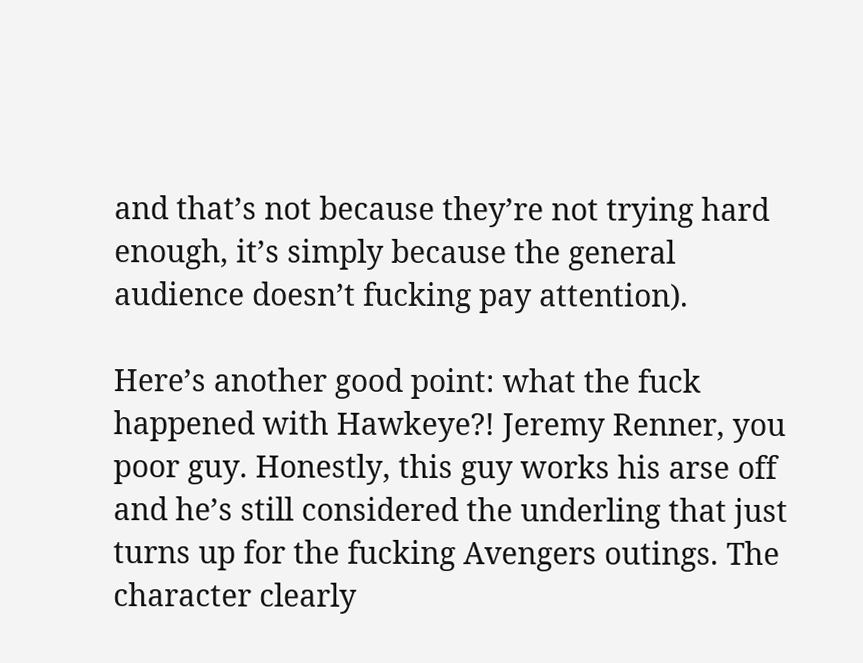and that’s not because they’re not trying hard enough, it’s simply because the general audience doesn’t fucking pay attention).

Here’s another good point: what the fuck happened with Hawkeye?! Jeremy Renner, you poor guy. Honestly, this guy works his arse off and he’s still considered the underling that just turns up for the fucking Avengers outings. The character clearly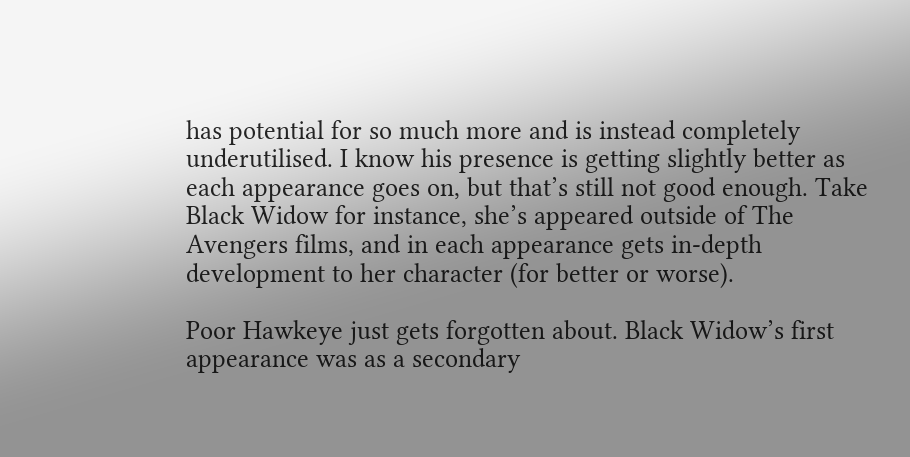has potential for so much more and is instead completely underutilised. I know his presence is getting slightly better as each appearance goes on, but that’s still not good enough. Take Black Widow for instance, she’s appeared outside of The Avengers films, and in each appearance gets in-depth development to her character (for better or worse).

Poor Hawkeye just gets forgotten about. Black Widow’s first appearance was as a secondary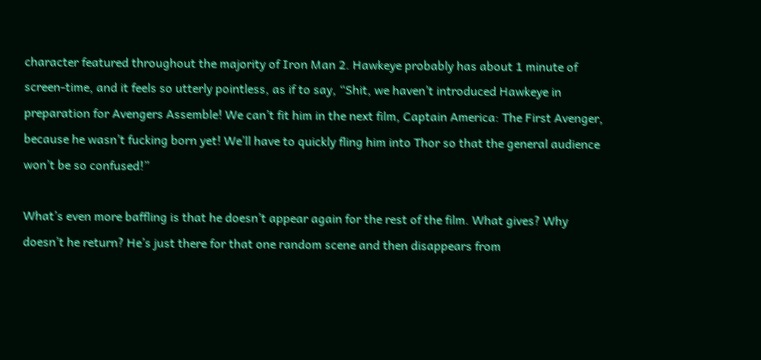character featured throughout the majority of Iron Man 2. Hawkeye probably has about 1 minute of screen-time, and it feels so utterly pointless, as if to say, “Shit, we haven’t introduced Hawkeye in preparation for Avengers Assemble! We can’t fit him in the next film, Captain America: The First Avenger, because he wasn’t fucking born yet! We’ll have to quickly fling him into Thor so that the general audience won’t be so confused!”

What’s even more baffling is that he doesn’t appear again for the rest of the film. What gives? Why doesn’t he return? He’s just there for that one random scene and then disappears from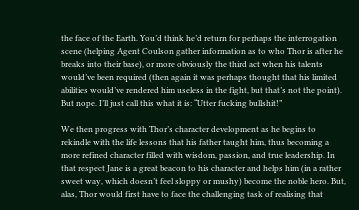the face of the Earth. You’d think he’d return for perhaps the interrogation scene (helping Agent Coulson gather information as to who Thor is after he breaks into their base), or more obviously the third act when his talents would’ve been required (then again it was perhaps thought that his limited abilities would’ve rendered him useless in the fight, but that’s not the point). But nope. I’ll just call this what it is: “Utter fucking bullshit!”

We then progress with Thor’s character development as he begins to rekindle with the life lessons that his father taught him, thus becoming a more refined character filled with wisdom, passion, and true leadership. In that respect Jane is a great beacon to his character and helps him (in a rather sweet way, which doesn’t feel sloppy or mushy) become the noble hero. But, alas, Thor would first have to face the challenging task of realising that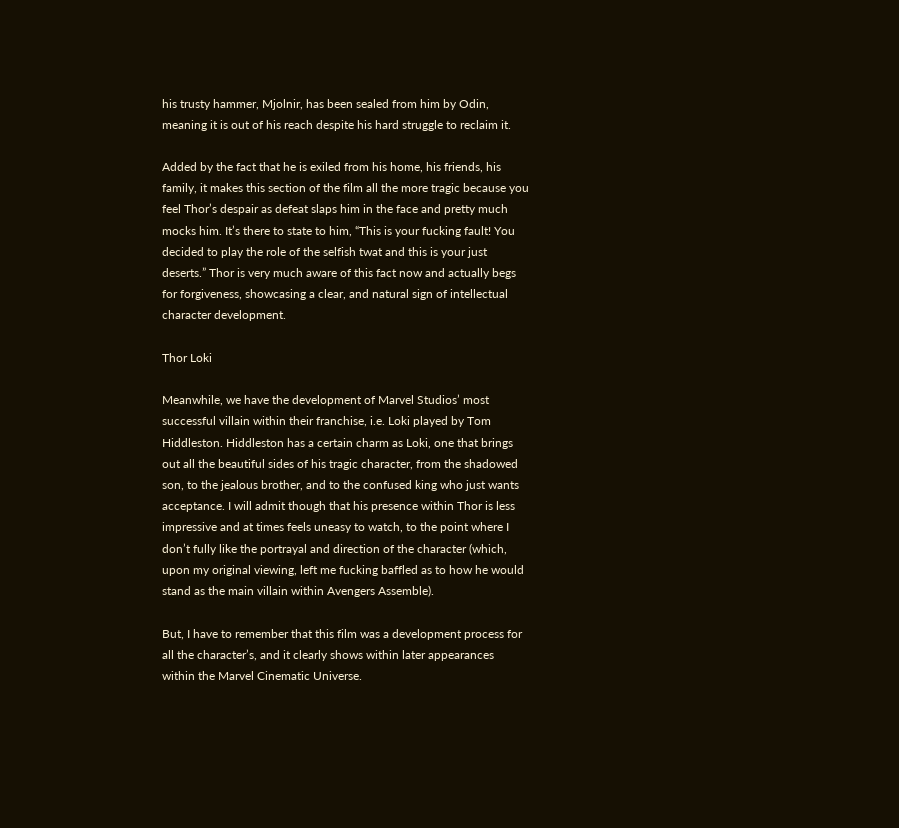his trusty hammer, Mjolnir, has been sealed from him by Odin, meaning it is out of his reach despite his hard struggle to reclaim it.

Added by the fact that he is exiled from his home, his friends, his family, it makes this section of the film all the more tragic because you feel Thor’s despair as defeat slaps him in the face and pretty much mocks him. It’s there to state to him, “This is your fucking fault! You decided to play the role of the selfish twat and this is your just deserts.” Thor is very much aware of this fact now and actually begs for forgiveness, showcasing a clear, and natural sign of intellectual character development.

Thor Loki

Meanwhile, we have the development of Marvel Studios’ most successful villain within their franchise, i.e. Loki played by Tom Hiddleston. Hiddleston has a certain charm as Loki, one that brings out all the beautiful sides of his tragic character, from the shadowed son, to the jealous brother, and to the confused king who just wants acceptance. I will admit though that his presence within Thor is less impressive and at times feels uneasy to watch, to the point where I don’t fully like the portrayal and direction of the character (which, upon my original viewing, left me fucking baffled as to how he would stand as the main villain within Avengers Assemble).

But, I have to remember that this film was a development process for all the character’s, and it clearly shows within later appearances within the Marvel Cinematic Universe.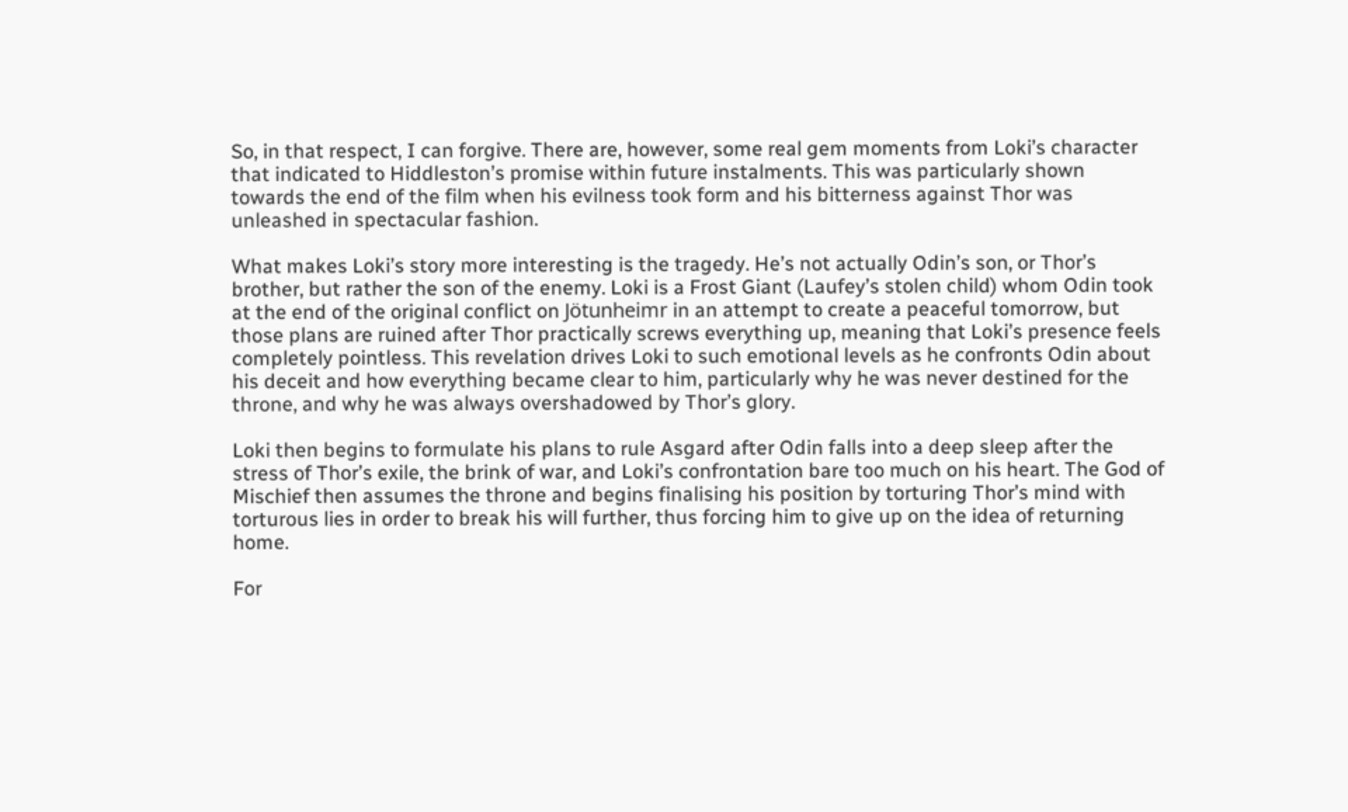So, in that respect, I can forgive. There are, however, some real gem moments from Loki’s character that indicated to Hiddleston’s promise within future instalments. This was particularly shown towards the end of the film when his evilness took form and his bitterness against Thor was unleashed in spectacular fashion.

What makes Loki’s story more interesting is the tragedy. He’s not actually Odin’s son, or Thor’s brother, but rather the son of the enemy. Loki is a Frost Giant (Laufey’s stolen child) whom Odin took at the end of the original conflict on Jötunheimr in an attempt to create a peaceful tomorrow, but those plans are ruined after Thor practically screws everything up, meaning that Loki’s presence feels completely pointless. This revelation drives Loki to such emotional levels as he confronts Odin about his deceit and how everything became clear to him, particularly why he was never destined for the throne, and why he was always overshadowed by Thor’s glory.

Loki then begins to formulate his plans to rule Asgard after Odin falls into a deep sleep after the stress of Thor’s exile, the brink of war, and Loki’s confrontation bare too much on his heart. The God of Mischief then assumes the throne and begins finalising his position by torturing Thor’s mind with torturous lies in order to break his will further, thus forcing him to give up on the idea of returning home.

For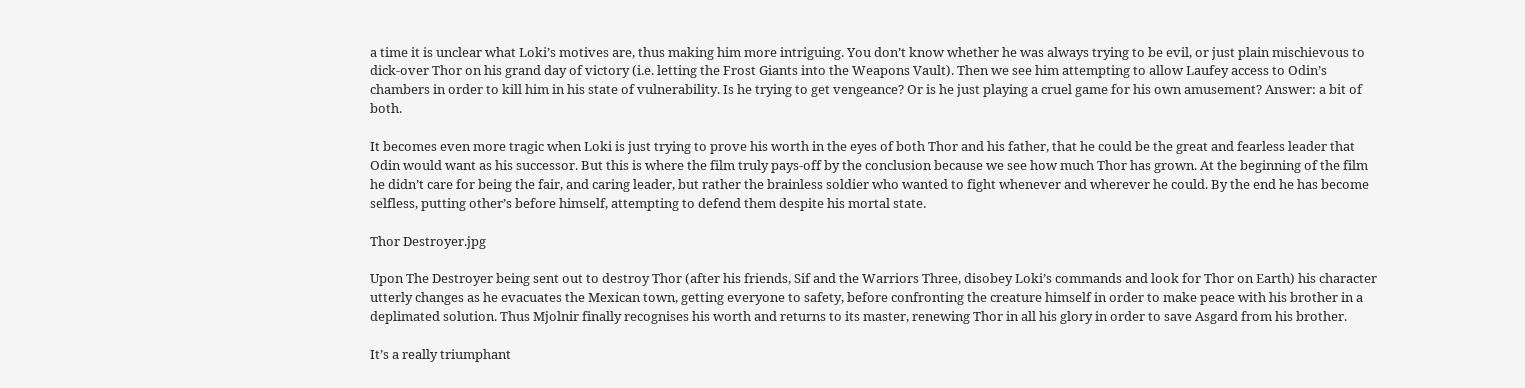a time it is unclear what Loki’s motives are, thus making him more intriguing. You don’t know whether he was always trying to be evil, or just plain mischievous to dick-over Thor on his grand day of victory (i.e. letting the Frost Giants into the Weapons Vault). Then we see him attempting to allow Laufey access to Odin’s chambers in order to kill him in his state of vulnerability. Is he trying to get vengeance? Or is he just playing a cruel game for his own amusement? Answer: a bit of both.

It becomes even more tragic when Loki is just trying to prove his worth in the eyes of both Thor and his father, that he could be the great and fearless leader that Odin would want as his successor. But this is where the film truly pays-off by the conclusion because we see how much Thor has grown. At the beginning of the film he didn’t care for being the fair, and caring leader, but rather the brainless soldier who wanted to fight whenever and wherever he could. By the end he has become selfless, putting other’s before himself, attempting to defend them despite his mortal state.

Thor Destroyer.jpg

Upon The Destroyer being sent out to destroy Thor (after his friends, Sif and the Warriors Three, disobey Loki’s commands and look for Thor on Earth) his character utterly changes as he evacuates the Mexican town, getting everyone to safety, before confronting the creature himself in order to make peace with his brother in a deplimated solution. Thus Mjolnir finally recognises his worth and returns to its master, renewing Thor in all his glory in order to save Asgard from his brother.

It’s a really triumphant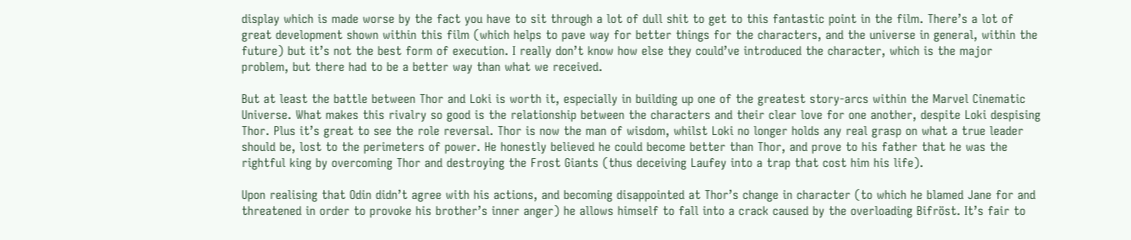display which is made worse by the fact you have to sit through a lot of dull shit to get to this fantastic point in the film. There’s a lot of great development shown within this film (which helps to pave way for better things for the characters, and the universe in general, within the future) but it’s not the best form of execution. I really don’t know how else they could’ve introduced the character, which is the major problem, but there had to be a better way than what we received.

But at least the battle between Thor and Loki is worth it, especially in building up one of the greatest story-arcs within the Marvel Cinematic Universe. What makes this rivalry so good is the relationship between the characters and their clear love for one another, despite Loki despising Thor. Plus it’s great to see the role reversal. Thor is now the man of wisdom, whilst Loki no longer holds any real grasp on what a true leader should be, lost to the perimeters of power. He honestly believed he could become better than Thor, and prove to his father that he was the rightful king by overcoming Thor and destroying the Frost Giants (thus deceiving Laufey into a trap that cost him his life).

Upon realising that Odin didn’t agree with his actions, and becoming disappointed at Thor’s change in character (to which he blamed Jane for and threatened in order to provoke his brother’s inner anger) he allows himself to fall into a crack caused by the overloading Bifröst. It’s fair to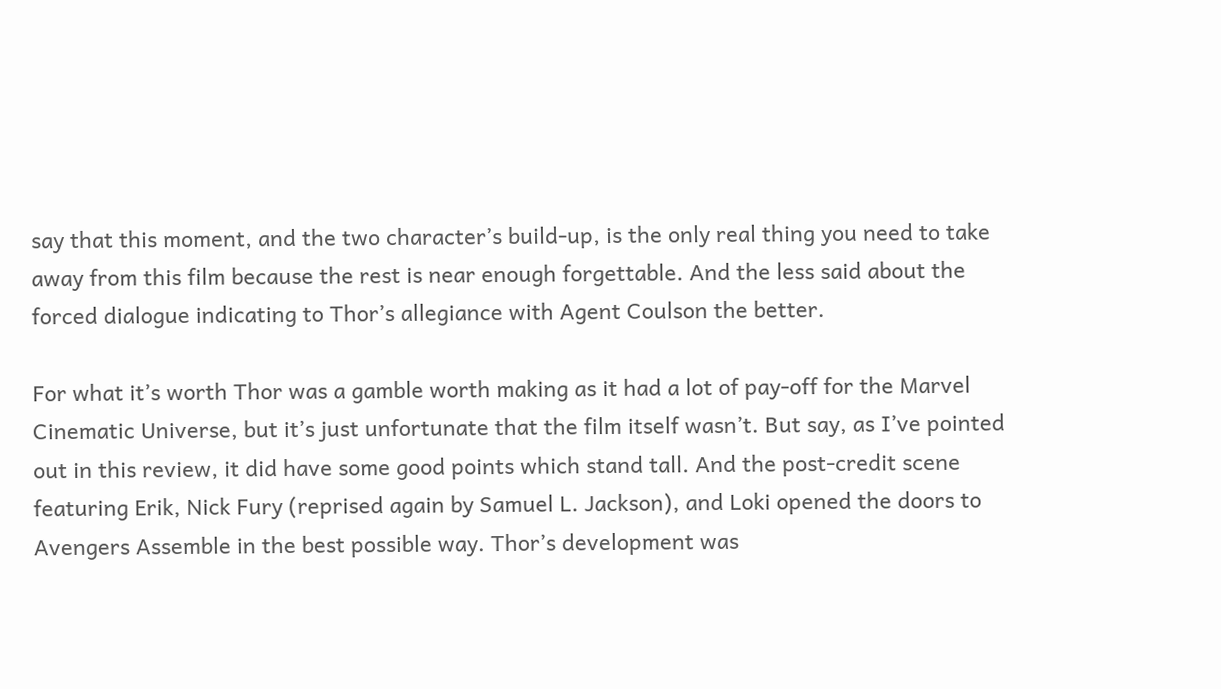say that this moment, and the two character’s build-up, is the only real thing you need to take away from this film because the rest is near enough forgettable. And the less said about the forced dialogue indicating to Thor’s allegiance with Agent Coulson the better.

For what it’s worth Thor was a gamble worth making as it had a lot of pay-off for the Marvel Cinematic Universe, but it’s just unfortunate that the film itself wasn’t. But say, as I’ve pointed out in this review, it did have some good points which stand tall. And the post-credit scene featuring Erik, Nick Fury (reprised again by Samuel L. Jackson), and Loki opened the doors to Avengers Assemble in the best possible way. Thor’s development was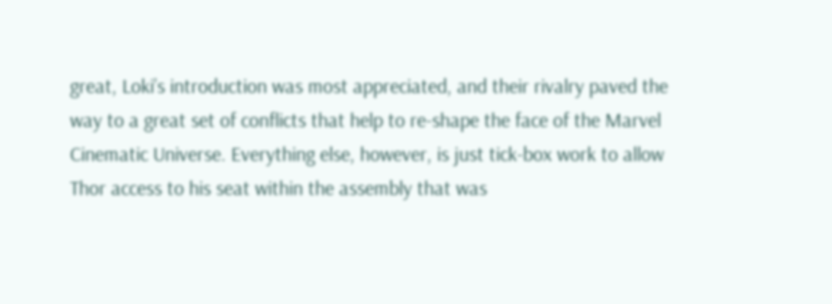great, Loki’s introduction was most appreciated, and their rivalry paved the way to a great set of conflicts that help to re-shape the face of the Marvel Cinematic Universe. Everything else, however, is just tick-box work to allow Thor access to his seat within the assembly that was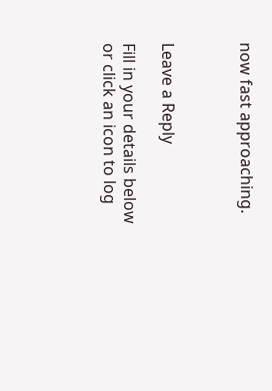now fast approaching.



Leave a Reply

Fill in your details below or click an icon to log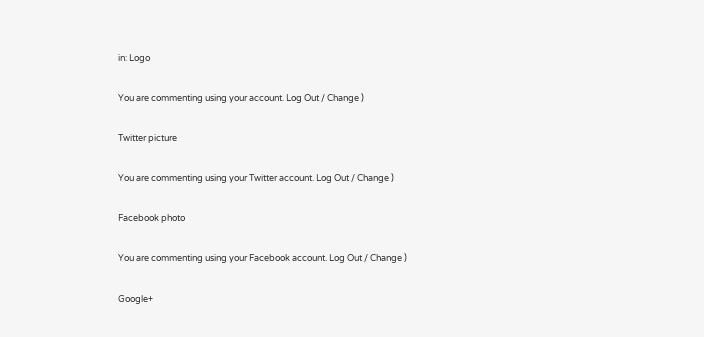in: Logo

You are commenting using your account. Log Out / Change )

Twitter picture

You are commenting using your Twitter account. Log Out / Change )

Facebook photo

You are commenting using your Facebook account. Log Out / Change )

Google+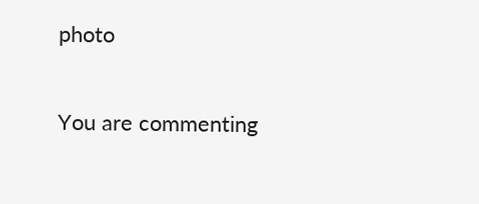photo

You are commenting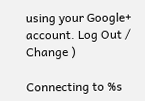using your Google+ account. Log Out / Change )

Connecting to %s